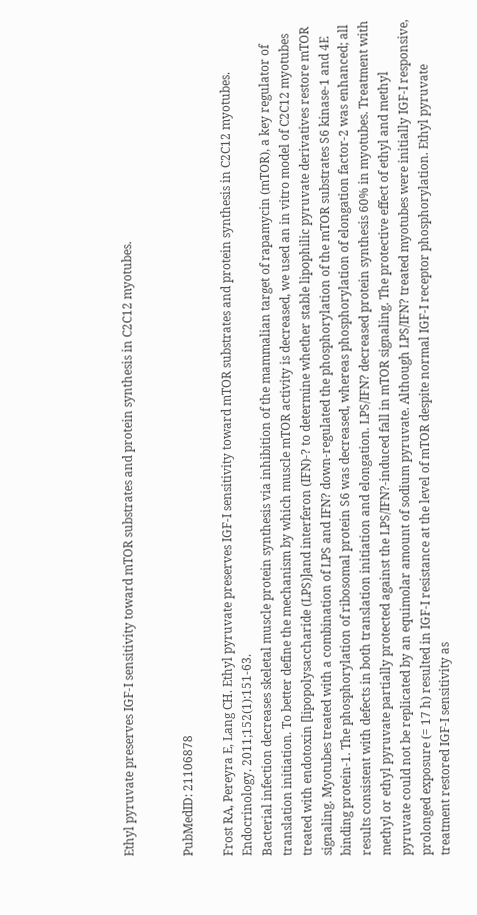Ethyl pyruvate preserves IGF-I sensitivity toward mTOR substrates and protein synthesis in C2C12 myotubes.


PubMedID: 21106878

Frost RA, Pereyra E, Lang CH. Ethyl pyruvate preserves IGF-I sensitivity toward mTOR substrates and protein synthesis in C2C12 myotubes. Endocrinology. 2011;152(1):151-63.
Bacterial infection decreases skeletal muscle protein synthesis via inhibition of the mammalian target of rapamycin (mTOR), a key regulator of translation initiation. To better define the mechanism by which muscle mTOR activity is decreased, we used an in vitro model of C2C12 myotubes treated with endotoxin [lipopolysaccharide (LPS)]and interferon (IFN)-? to determine whether stable lipophilic pyruvate derivatives restore mTOR signaling. Myotubes treated with a combination of LPS and IFN? down-regulated the phosphorylation of the mTOR substrates S6 kinase-1 and 4E binding protein-1. The phosphorylation of ribosomal protein S6 was decreased, whereas phosphorylation of elongation factor-2 was enhanced; all results consistent with defects in both translation initiation and elongation. LPS/IFN? decreased protein synthesis 60% in myotubes. Treatment with methyl or ethyl pyruvate partially protected against the LPS/IFN?-induced fall in mTOR signaling. The protective effect of ethyl and methyl pyruvate could not be replicated by an equimolar amount of sodium pyruvate. Although LPS/IFN? treated myotubes were initially IGF-I responsive, prolonged exposure (= 17 h) resulted in IGF-I resistance at the level of mTOR despite normal IGF-I receptor phosphorylation. Ethyl pyruvate treatment restored IGF-I sensitivity as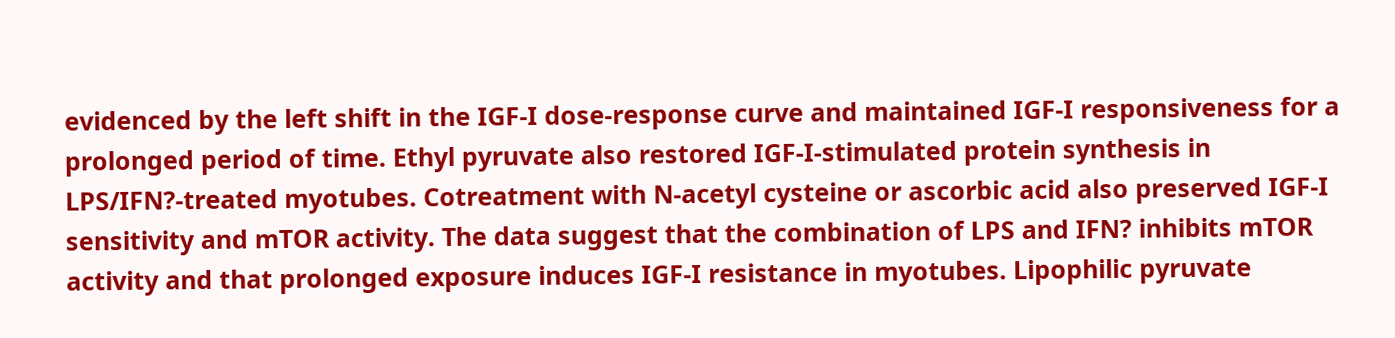evidenced by the left shift in the IGF-I dose-response curve and maintained IGF-I responsiveness for a prolonged period of time. Ethyl pyruvate also restored IGF-I-stimulated protein synthesis in LPS/IFN?-treated myotubes. Cotreatment with N-acetyl cysteine or ascorbic acid also preserved IGF-I sensitivity and mTOR activity. The data suggest that the combination of LPS and IFN? inhibits mTOR activity and that prolonged exposure induces IGF-I resistance in myotubes. Lipophilic pyruvate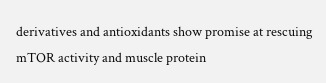derivatives and antioxidants show promise at rescuing mTOR activity and muscle protein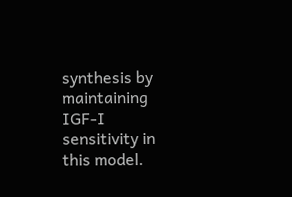synthesis by maintaining IGF-I sensitivity in this model.